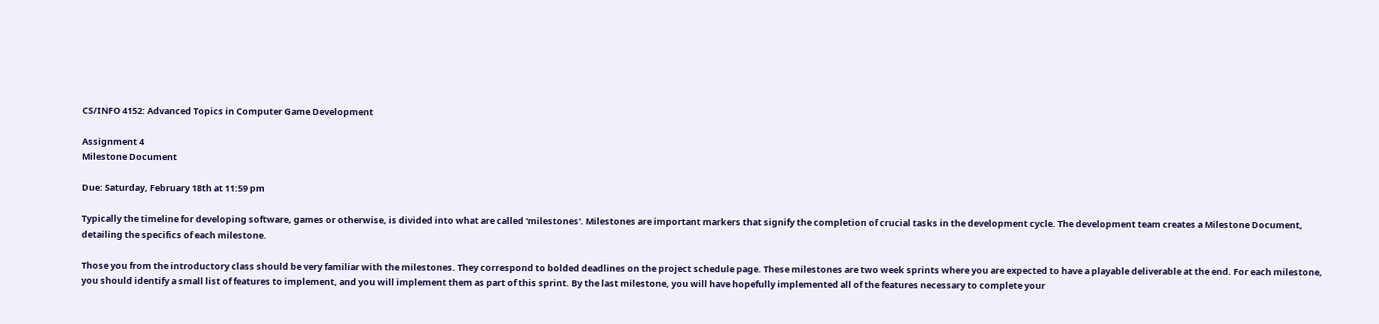CS/INFO 4152: Advanced Topics in Computer Game Development

Assignment 4
Milestone Document

Due: Saturday, February 18th at 11:59 pm

Typically the timeline for developing software, games or otherwise, is divided into what are called 'milestones'. Milestones are important markers that signify the completion of crucial tasks in the development cycle. The development team creates a Milestone Document, detailing the specifics of each milestone.

Those you from the introductory class should be very familiar with the milestones. They correspond to bolded deadlines on the project schedule page. These milestones are two week sprints where you are expected to have a playable deliverable at the end. For each milestone, you should identify a small list of features to implement, and you will implement them as part of this sprint. By the last milestone, you will have hopefully implemented all of the features necessary to complete your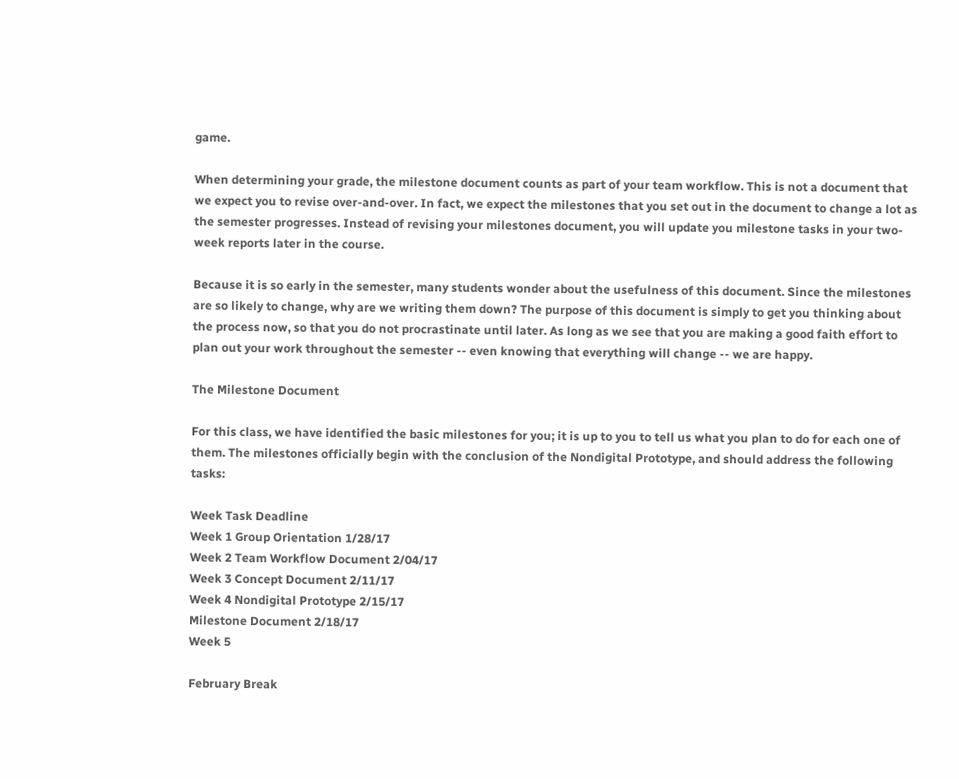game.

When determining your grade, the milestone document counts as part of your team workflow. This is not a document that we expect you to revise over-and-over. In fact, we expect the milestones that you set out in the document to change a lot as the semester progresses. Instead of revising your milestones document, you will update you milestone tasks in your two-week reports later in the course.

Because it is so early in the semester, many students wonder about the usefulness of this document. Since the milestones are so likely to change, why are we writing them down? The purpose of this document is simply to get you thinking about the process now, so that you do not procrastinate until later. As long as we see that you are making a good faith effort to plan out your work throughout the semester -- even knowing that everything will change -- we are happy.

The Milestone Document

For this class, we have identified the basic milestones for you; it is up to you to tell us what you plan to do for each one of them. The milestones officially begin with the conclusion of the Nondigital Prototype, and should address the following tasks:

Week Task Deadline
Week 1 Group Orientation 1/28/17
Week 2 Team Workflow Document 2/04/17
Week 3 Concept Document 2/11/17
Week 4 Nondigital Prototype 2/15/17
Milestone Document 2/18/17
Week 5

February Break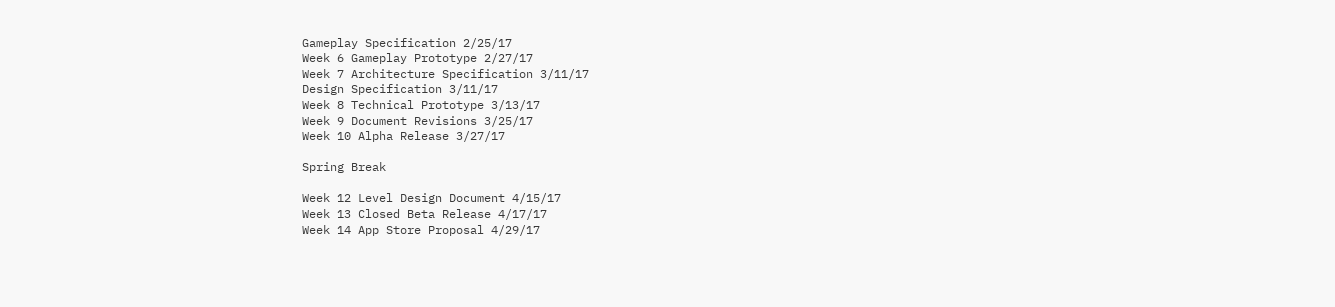Gameplay Specification 2/25/17
Week 6 Gameplay Prototype 2/27/17
Week 7 Architecture Specification 3/11/17
Design Specification 3/11/17
Week 8 Technical Prototype 3/13/17
Week 9 Document Revisions 3/25/17
Week 10 Alpha Release 3/27/17

Spring Break

Week 12 Level Design Document 4/15/17
Week 13 Closed Beta Release 4/17/17
Week 14 App Store Proposal 4/29/17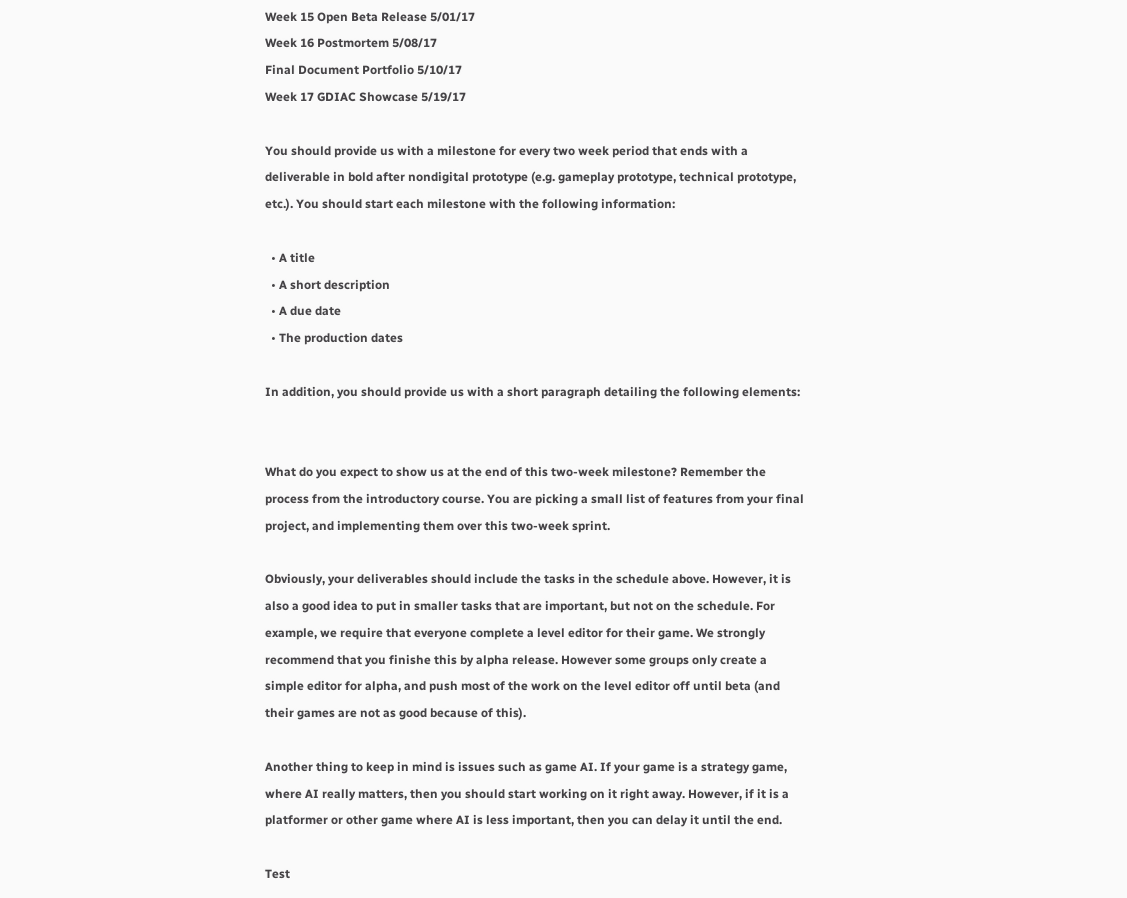Week 15 Open Beta Release 5/01/17
Week 16 Postmortem 5/08/17
Final Document Portfolio 5/10/17
Week 17 GDIAC Showcase 5/19/17

You should provide us with a milestone for every two week period that ends with a deliverable in bold after nondigital prototype (e.g. gameplay prototype, technical prototype, etc.). You should start each milestone with the following information:

  • A title
  • A short description
  • A due date
  • The production dates

In addition, you should provide us with a short paragraph detailing the following elements:


What do you expect to show us at the end of this two-week milestone? Remember the process from the introductory course. You are picking a small list of features from your final project, and implementing them over this two-week sprint.

Obviously, your deliverables should include the tasks in the schedule above. However, it is also a good idea to put in smaller tasks that are important, but not on the schedule. For example, we require that everyone complete a level editor for their game. We strongly recommend that you finishe this by alpha release. However some groups only create a simple editor for alpha, and push most of the work on the level editor off until beta (and their games are not as good because of this).

Another thing to keep in mind is issues such as game AI. If your game is a strategy game, where AI really matters, then you should start working on it right away. However, if it is a platformer or other game where AI is less important, then you can delay it until the end.

Test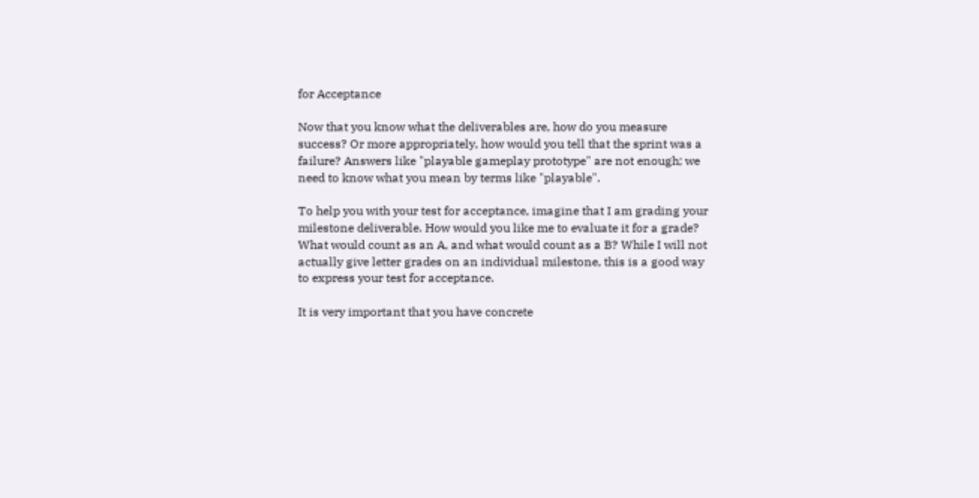for Acceptance

Now that you know what the deliverables are, how do you measure success? Or more appropriately, how would you tell that the sprint was a failure? Answers like "playable gameplay prototype" are not enough; we need to know what you mean by terms like "playable".

To help you with your test for acceptance, imagine that I am grading your milestone deliverable. How would you like me to evaluate it for a grade? What would count as an A, and what would count as a B? While I will not actually give letter grades on an individual milestone, this is a good way to express your test for acceptance.

It is very important that you have concrete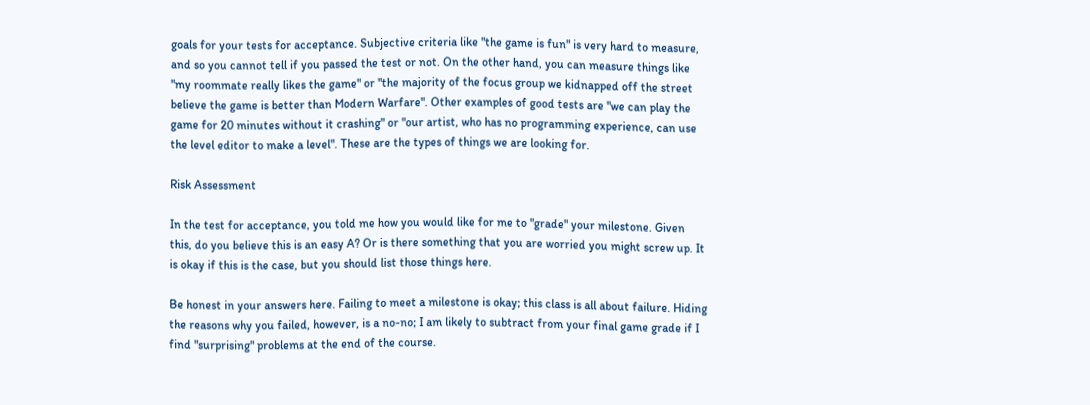goals for your tests for acceptance. Subjective criteria like "the game is fun" is very hard to measure, and so you cannot tell if you passed the test or not. On the other hand, you can measure things like "my roommate really likes the game" or "the majority of the focus group we kidnapped off the street believe the game is better than Modern Warfare". Other examples of good tests are "we can play the game for 20 minutes without it crashing" or "our artist, who has no programming experience, can use the level editor to make a level". These are the types of things we are looking for.

Risk Assessment

In the test for acceptance, you told me how you would like for me to "grade" your milestone. Given this, do you believe this is an easy A? Or is there something that you are worried you might screw up. It is okay if this is the case, but you should list those things here.

Be honest in your answers here. Failing to meet a milestone is okay; this class is all about failure. Hiding the reasons why you failed, however, is a no-no; I am likely to subtract from your final game grade if I find "surprising" problems at the end of the course.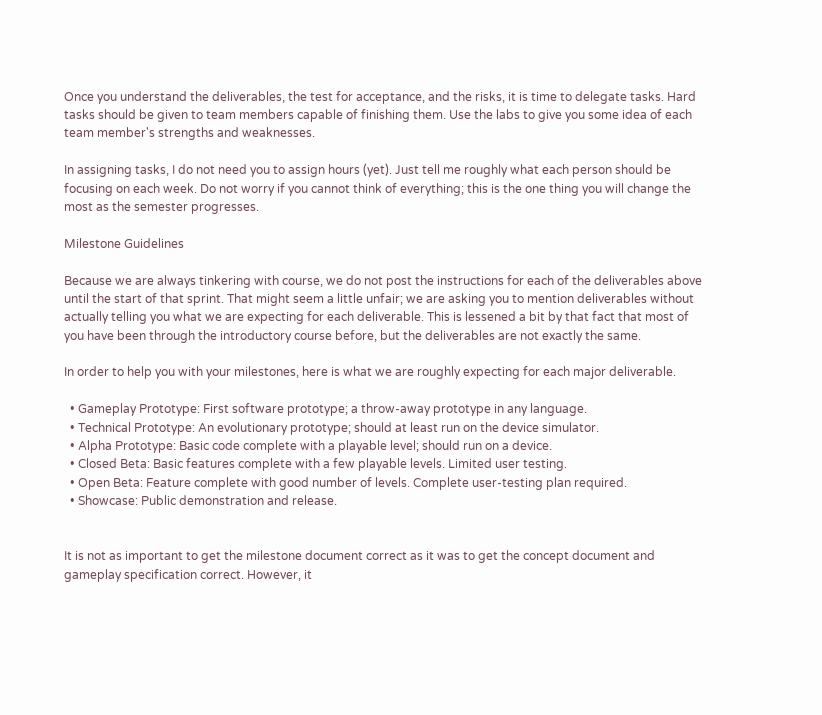Once you understand the deliverables, the test for acceptance, and the risks, it is time to delegate tasks. Hard tasks should be given to team members capable of finishing them. Use the labs to give you some idea of each team member's strengths and weaknesses.

In assigning tasks, I do not need you to assign hours (yet). Just tell me roughly what each person should be focusing on each week. Do not worry if you cannot think of everything; this is the one thing you will change the most as the semester progresses.

Milestone Guidelines

Because we are always tinkering with course, we do not post the instructions for each of the deliverables above until the start of that sprint. That might seem a little unfair; we are asking you to mention deliverables without actually telling you what we are expecting for each deliverable. This is lessened a bit by that fact that most of you have been through the introductory course before, but the deliverables are not exactly the same.

In order to help you with your milestones, here is what we are roughly expecting for each major deliverable.

  • Gameplay Prototype: First software prototype; a throw-away prototype in any language.
  • Technical Prototype: An evolutionary prototype; should at least run on the device simulator.
  • Alpha Prototype: Basic code complete with a playable level; should run on a device.
  • Closed Beta: Basic features complete with a few playable levels. Limited user testing.
  • Open Beta: Feature complete with good number of levels. Complete user-testing plan required.
  • Showcase: Public demonstration and release.


It is not as important to get the milestone document correct as it was to get the concept document and gameplay specification correct. However, it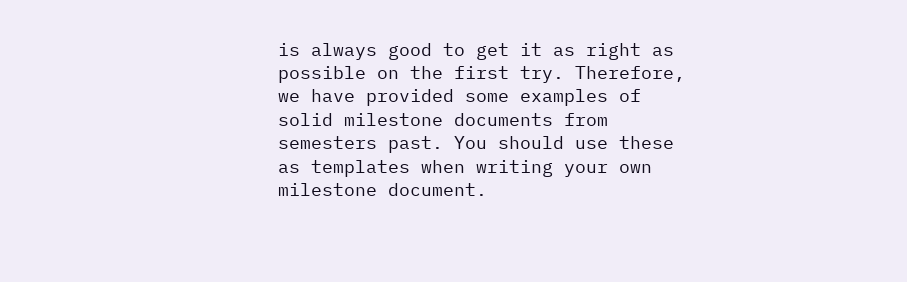is always good to get it as right as possible on the first try. Therefore, we have provided some examples of solid milestone documents from semesters past. You should use these as templates when writing your own milestone document.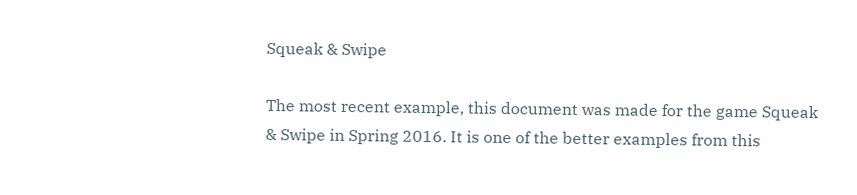Squeak & Swipe

The most recent example, this document was made for the game Squeak & Swipe in Spring 2016. It is one of the better examples from this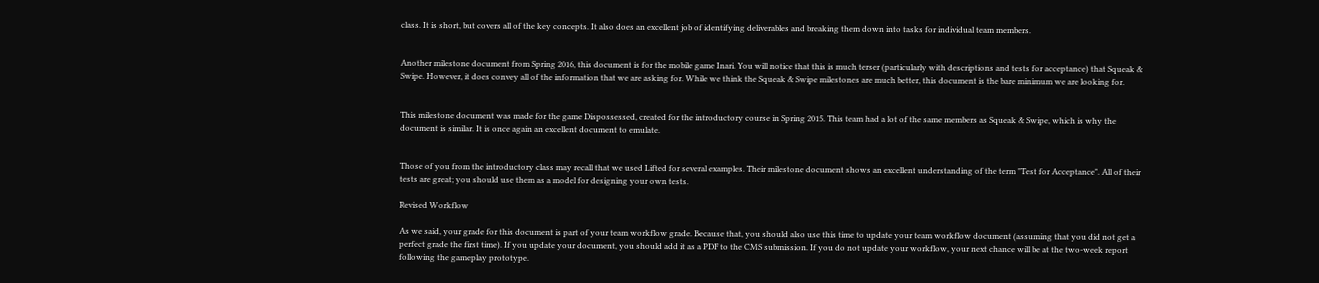class. It is short, but covers all of the key concepts. It also does an excellent job of identifying deliverables and breaking them down into tasks for individual team members.


Another milestone document from Spring 2016, this document is for the mobile game Inari. You will notice that this is much terser (particularly with descriptions and tests for acceptance) that Squeak & Swipe. However, it does convey all of the information that we are asking for. While we think the Squeak & Swipe milestones are much better, this document is the bare minimum we are looking for.


This milestone document was made for the game Dispossessed, created for the introductory course in Spring 2015. This team had a lot of the same members as Squeak & Swipe, which is why the document is similar. It is once again an excellent document to emulate.


Those of you from the introductory class may recall that we used Lifted for several examples. Their milestone document shows an excellent understanding of the term "Test for Acceptance". All of their tests are great; you should use them as a model for designing your own tests.

Revised Workflow

As we said, your grade for this document is part of your team workflow grade. Because that, you should also use this time to update your team workflow document (assuming that you did not get a perfect grade the first time). If you update your document, you should add it as a PDF to the CMS submission. If you do not update your workflow, your next chance will be at the two-week report following the gameplay prototype.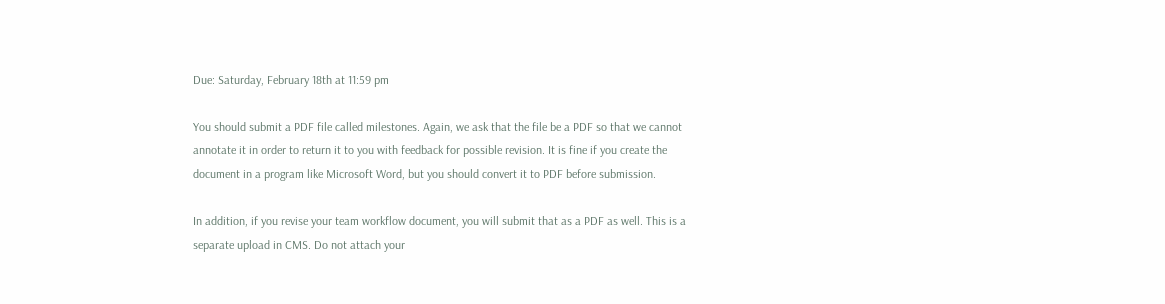Due: Saturday, February 18th at 11:59 pm

You should submit a PDF file called milestones. Again, we ask that the file be a PDF so that we cannot annotate it in order to return it to you with feedback for possible revision. It is fine if you create the document in a program like Microsoft Word, but you should convert it to PDF before submission.

In addition, if you revise your team workflow document, you will submit that as a PDF as well. This is a separate upload in CMS. Do not attach your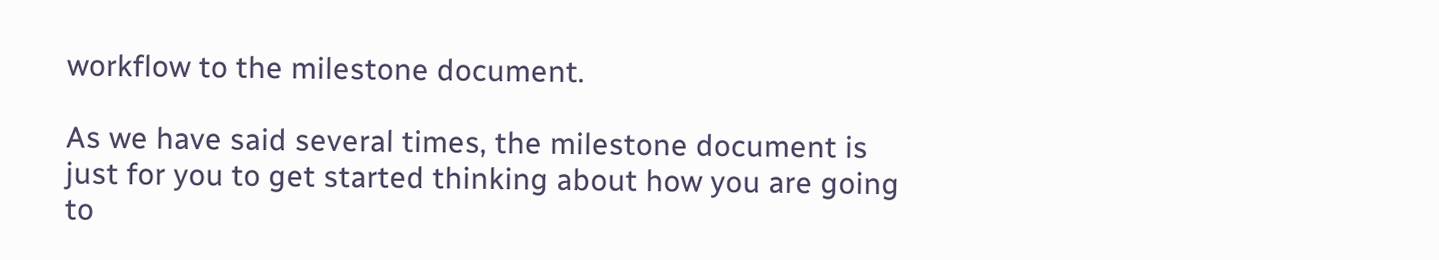workflow to the milestone document.

As we have said several times, the milestone document is just for you to get started thinking about how you are going to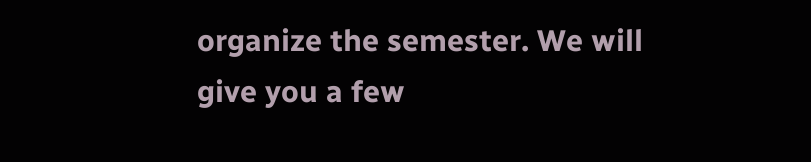organize the semester. We will give you a few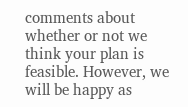comments about whether or not we think your plan is feasible. However, we will be happy as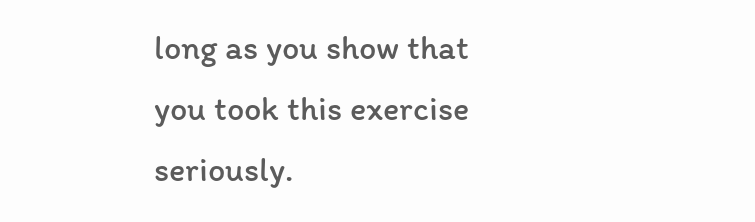long as you show that you took this exercise seriously.